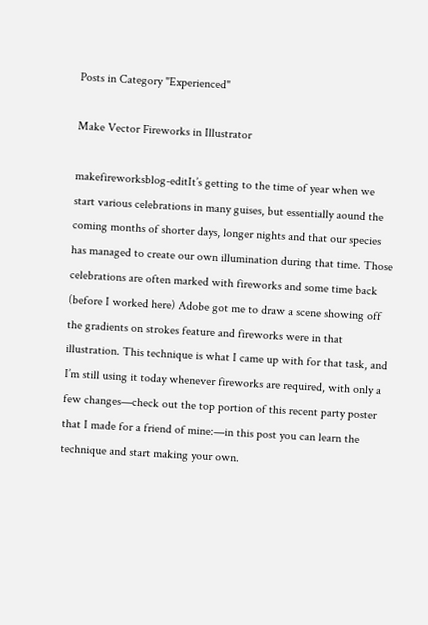Posts in Category "Experienced"

Make Vector Fireworks in Illustrator

makefireworksblog-editIt’s getting to the time of year when we start various celebrations in many guises, but essentially aound the coming months of shorter days, longer nights and that our species has managed to create our own illumination during that time. Those celebrations are often marked with fireworks and some time back (before I worked here) Adobe got me to draw a scene showing off the gradients on strokes feature and fireworks were in that illustration. This technique is what I came up with for that task, and I’m still using it today whenever fireworks are required, with only a few changes—check out the top portion of this recent party poster that I made for a friend of mine:—in this post you can learn the technique and start making your own.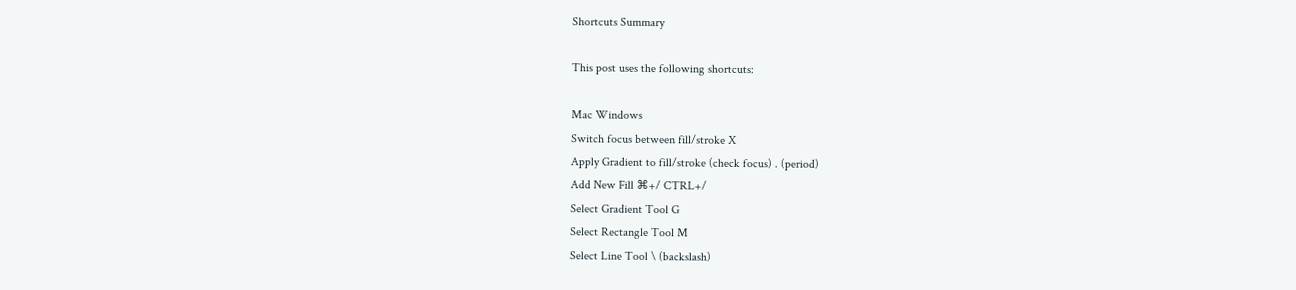Shortcuts Summary

This post uses the following shortcuts:

Mac Windows
Switch focus between fill/stroke X
Apply Gradient to fill/stroke (check focus) . (period)
Add New Fill ⌘+/ CTRL+/
Select Gradient Tool G
Select Rectangle Tool M
Select Line Tool \ (backslash)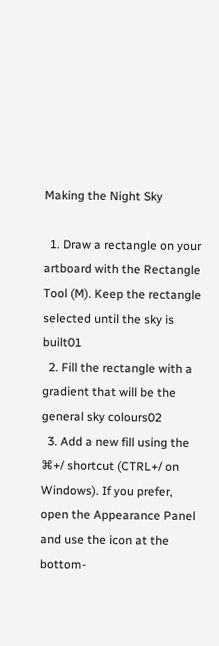Making the Night Sky

  1. Draw a rectangle on your artboard with the Rectangle Tool (M). Keep the rectangle selected until the sky is built01
  2. Fill the rectangle with a gradient that will be the general sky colours02
  3. Add a new fill using the ⌘+/ shortcut (CTRL+/ on Windows). If you prefer, open the Appearance Panel and use the icon at the bottom-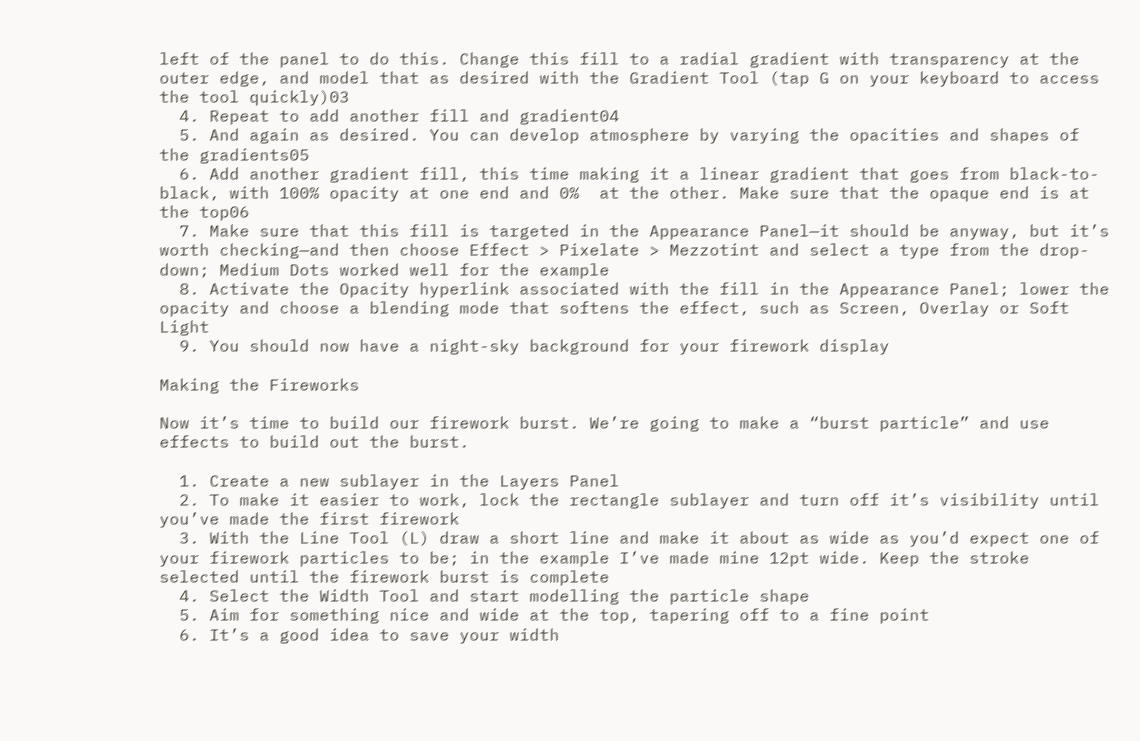left of the panel to do this. Change this fill to a radial gradient with transparency at the outer edge, and model that as desired with the Gradient Tool (tap G on your keyboard to access the tool quickly)03
  4. Repeat to add another fill and gradient04
  5. And again as desired. You can develop atmosphere by varying the opacities and shapes of the gradients05
  6. Add another gradient fill, this time making it a linear gradient that goes from black-to-black, with 100% opacity at one end and 0%  at the other. Make sure that the opaque end is at the top06
  7. Make sure that this fill is targeted in the Appearance Panel—it should be anyway, but it’s worth checking—and then choose Effect > Pixelate > Mezzotint and select a type from the drop-down; Medium Dots worked well for the example
  8. Activate the Opacity hyperlink associated with the fill in the Appearance Panel; lower the opacity and choose a blending mode that softens the effect, such as Screen, Overlay or Soft Light
  9. You should now have a night-sky background for your firework display

Making the Fireworks

Now it’s time to build our firework burst. We’re going to make a “burst particle” and use effects to build out the burst.

  1. Create a new sublayer in the Layers Panel
  2. To make it easier to work, lock the rectangle sublayer and turn off it’s visibility until you’ve made the first firework
  3. With the Line Tool (L) draw a short line and make it about as wide as you’d expect one of your firework particles to be; in the example I’ve made mine 12pt wide. Keep the stroke selected until the firework burst is complete
  4. Select the Width Tool and start modelling the particle shape
  5. Aim for something nice and wide at the top, tapering off to a fine point
  6. It’s a good idea to save your width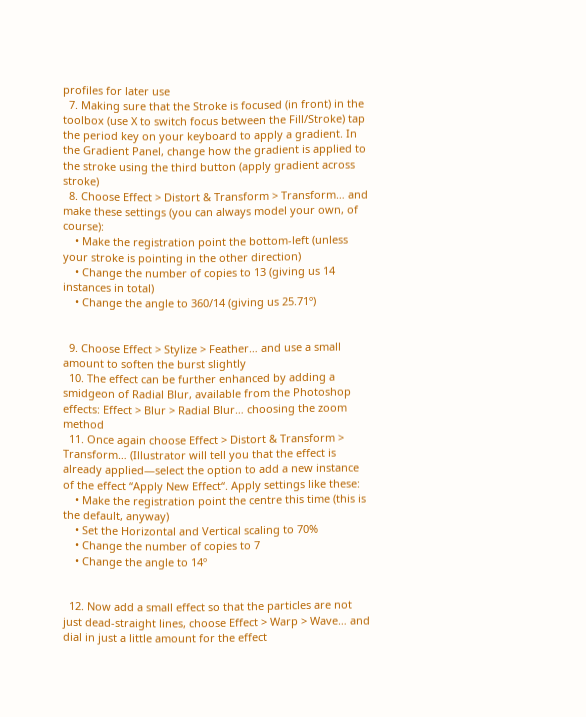profiles for later use
  7. Making sure that the Stroke is focused (in front) in the toolbox (use X to switch focus between the Fill/Stroke) tap the period key on your keyboard to apply a gradient. In the Gradient Panel, change how the gradient is applied to the stroke using the third button (apply gradient across stroke)
  8. Choose Effect > Distort & Transform > Transform… and make these settings (you can always model your own, of course):
    • Make the registration point the bottom-left (unless your stroke is pointing in the other direction)
    • Change the number of copies to 13 (giving us 14 instances in total)
    • Change the angle to 360/14 (giving us 25.71º)


  9. Choose Effect > Stylize > Feather… and use a small amount to soften the burst slightly
  10. The effect can be further enhanced by adding a smidgeon of Radial Blur, available from the Photoshop effects: Effect > Blur > Radial Blur… choosing the zoom method
  11. Once again choose Effect > Distort & Transform > Transform… (Illustrator will tell you that the effect is already applied—select the option to add a new instance of the effect “Apply New Effect“. Apply settings like these:
    • Make the registration point the centre this time (this is the default, anyway)
    • Set the Horizontal and Vertical scaling to 70%
    • Change the number of copies to 7
    • Change the angle to 14º


  12. Now add a small effect so that the particles are not just dead-straight lines, choose Effect > Warp > Wave… and dial in just a little amount for the effect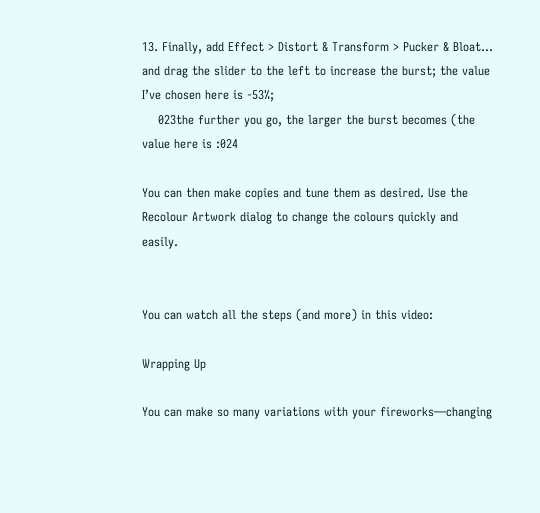13. Finally, add Effect > Distort & Transform > Pucker & Bloat… and drag the slider to the left to increase the burst; the value I’ve chosen here is -53%;
    023the further you go, the larger the burst becomes (the value here is :024

You can then make copies and tune them as desired. Use the Recolour Artwork dialog to change the colours quickly and easily.


You can watch all the steps (and more) in this video:

Wrapping Up

You can make so many variations with your fireworks—changing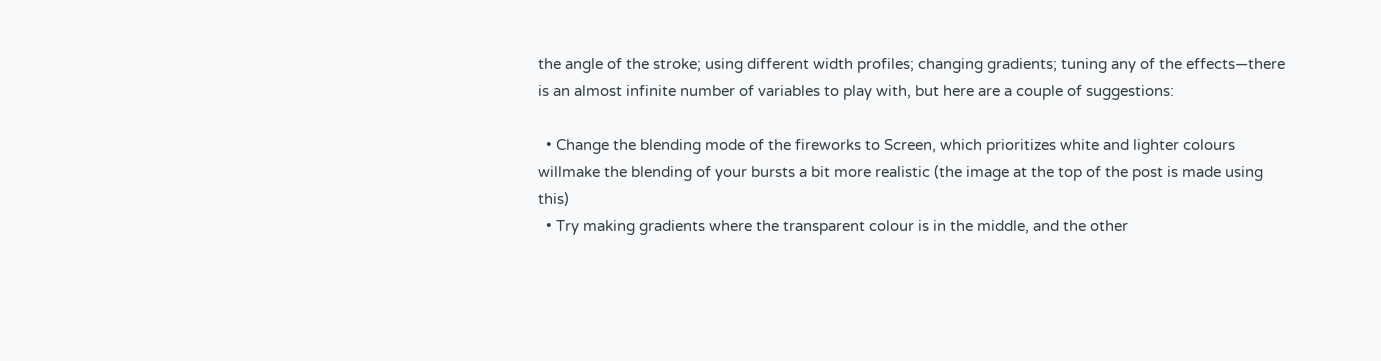the angle of the stroke; using different width profiles; changing gradients; tuning any of the effects—there is an almost infinite number of variables to play with, but here are a couple of suggestions:

  • Change the blending mode of the fireworks to Screen, which prioritizes white and lighter colours willmake the blending of your bursts a bit more realistic (the image at the top of the post is made using this)
  • Try making gradients where the transparent colour is in the middle, and the other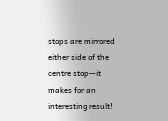stops are mirrored either side of the centre stop—it makes for an interesting result!